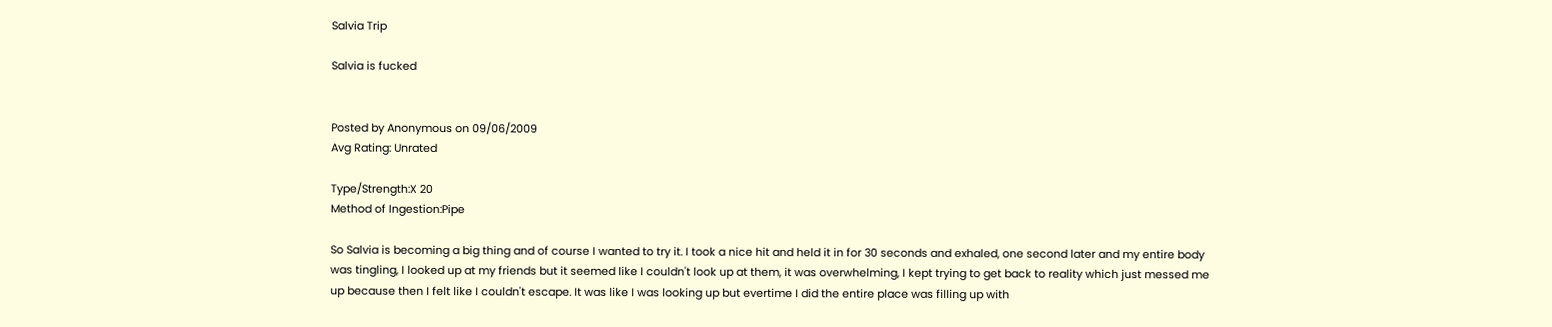Salvia Trip

Salvia is fucked


Posted by Anonymous on 09/06/2009
Avg Rating: Unrated

Type/Strength:X 20
Method of Ingestion:Pipe

So Salvia is becoming a big thing and of course I wanted to try it. I took a nice hit and held it in for 30 seconds and exhaled, one second later and my entire body was tingling, I looked up at my friends but it seemed like I couldn't look up at them, it was overwhelming, I kept trying to get back to reality which just messed me up because then I felt like I couldn't escape. It was like I was looking up but evertime I did the entire place was filling up with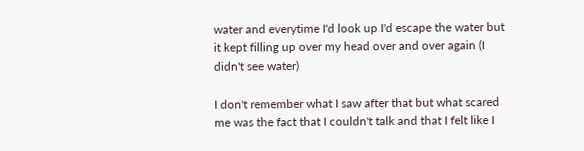water and everytime I'd look up I'd escape the water but it kept filling up over my head over and over again (I didn't see water)

I don't remember what I saw after that but what scared me was the fact that I couldn't talk and that I felt like I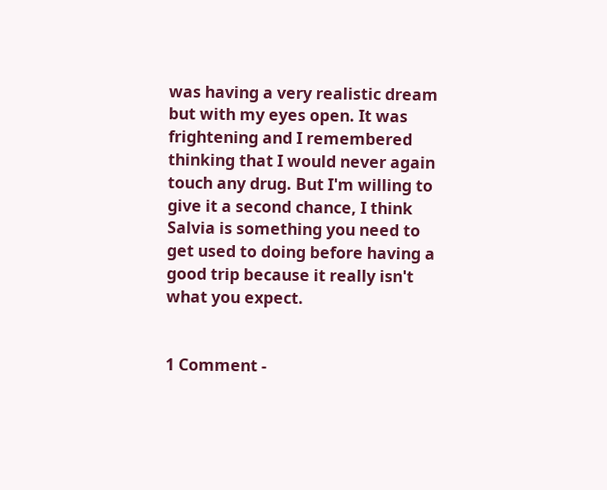was having a very realistic dream but with my eyes open. It was frightening and I remembered thinking that I would never again touch any drug. But I'm willing to give it a second chance, I think Salvia is something you need to get used to doing before having a good trip because it really isn't what you expect.


1 Comment -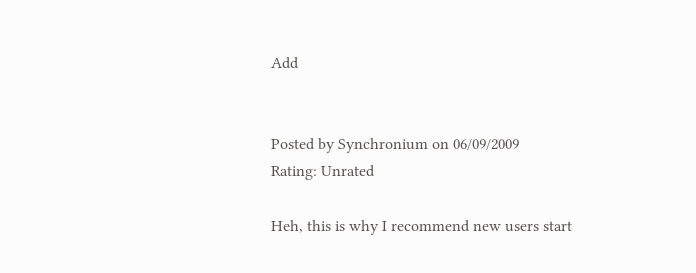Add


Posted by Synchronium on 06/09/2009
Rating: Unrated

Heh, this is why I recommend new users start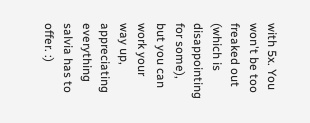with 5x. You won't be too freaked out (which is disappointing for some), but you can work your way up, appreciating everything salvia has to offer. :)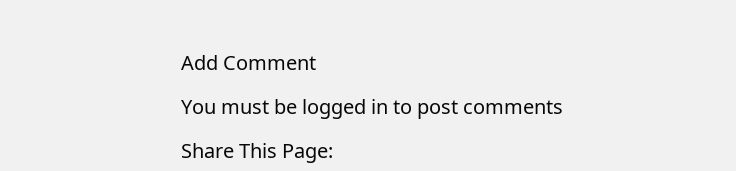Add Comment

You must be logged in to post comments

Share This Page: